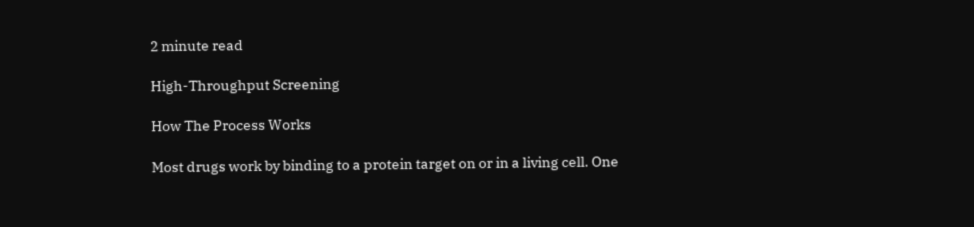2 minute read

High-Throughput Screening

How The Process Works

Most drugs work by binding to a protein target on or in a living cell. One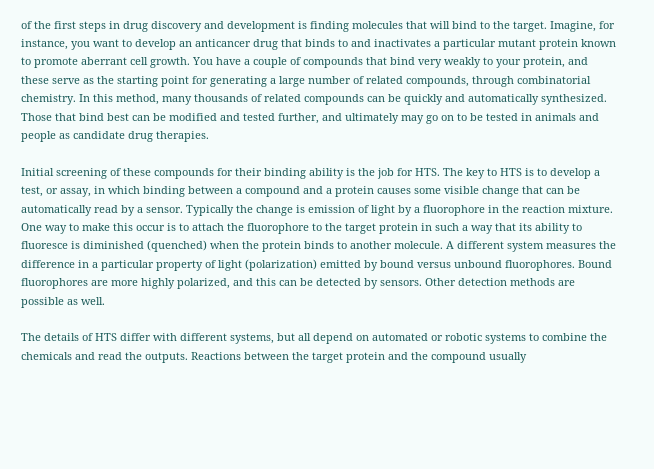of the first steps in drug discovery and development is finding molecules that will bind to the target. Imagine, for instance, you want to develop an anticancer drug that binds to and inactivates a particular mutant protein known to promote aberrant cell growth. You have a couple of compounds that bind very weakly to your protein, and these serve as the starting point for generating a large number of related compounds, through combinatorial chemistry. In this method, many thousands of related compounds can be quickly and automatically synthesized. Those that bind best can be modified and tested further, and ultimately may go on to be tested in animals and people as candidate drug therapies.

Initial screening of these compounds for their binding ability is the job for HTS. The key to HTS is to develop a test, or assay, in which binding between a compound and a protein causes some visible change that can be automatically read by a sensor. Typically the change is emission of light by a fluorophore in the reaction mixture. One way to make this occur is to attach the fluorophore to the target protein in such a way that its ability to fluoresce is diminished (quenched) when the protein binds to another molecule. A different system measures the difference in a particular property of light (polarization) emitted by bound versus unbound fluorophores. Bound fluorophores are more highly polarized, and this can be detected by sensors. Other detection methods are possible as well.

The details of HTS differ with different systems, but all depend on automated or robotic systems to combine the chemicals and read the outputs. Reactions between the target protein and the compound usually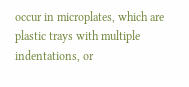occur in microplates, which are plastic trays with multiple indentations, or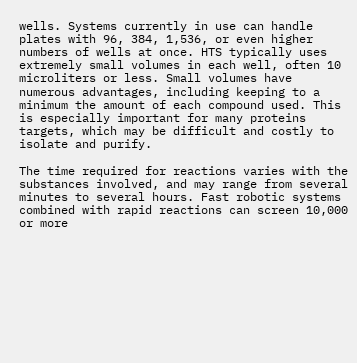wells. Systems currently in use can handle plates with 96, 384, 1,536, or even higher numbers of wells at once. HTS typically uses extremely small volumes in each well, often 10 microliters or less. Small volumes have numerous advantages, including keeping to a minimum the amount of each compound used. This is especially important for many proteins targets, which may be difficult and costly to isolate and purify.

The time required for reactions varies with the substances involved, and may range from several minutes to several hours. Fast robotic systems combined with rapid reactions can screen 10,000 or more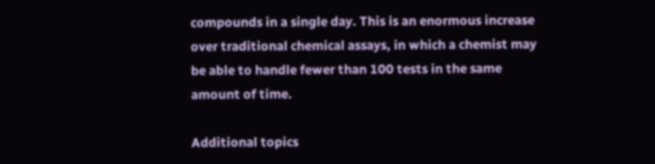compounds in a single day. This is an enormous increase over traditional chemical assays, in which a chemist may be able to handle fewer than 100 tests in the same amount of time.

Additional topics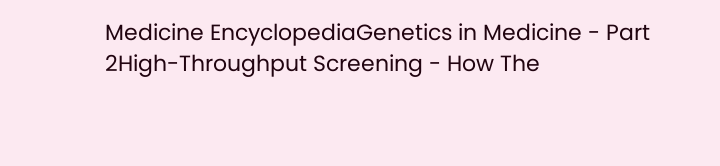Medicine EncyclopediaGenetics in Medicine - Part 2High-Throughput Screening - How The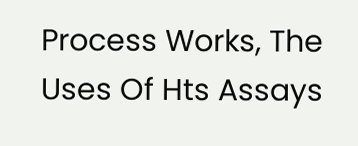Process Works, The Uses Of Hts Assays